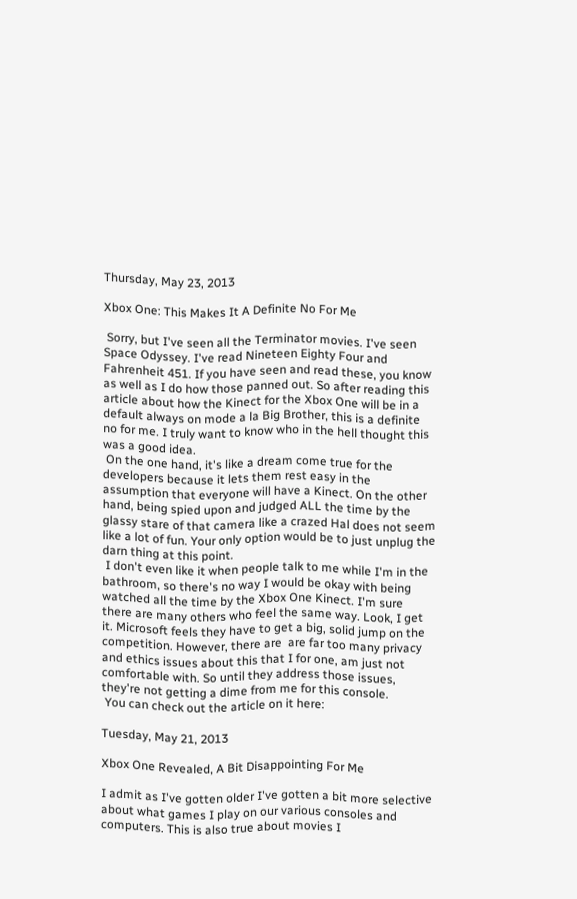Thursday, May 23, 2013

Xbox One: This Makes It A Definite No For Me

 Sorry, but I've seen all the Terminator movies. I've seen Space Odyssey. I've read Nineteen Eighty Four and Fahrenheit 451. If you have seen and read these, you know as well as I do how those panned out. So after reading this article about how the Kinect for the Xbox One will be in a default always on mode a la Big Brother, this is a definite no for me. I truly want to know who in the hell thought this was a good idea.
 On the one hand, it's like a dream come true for the developers because it lets them rest easy in the assumption that everyone will have a Kinect. On the other hand, being spied upon and judged ALL the time by the glassy stare of that camera like a crazed Hal does not seem like a lot of fun. Your only option would be to just unplug the darn thing at this point.
 I don't even like it when people talk to me while I'm in the bathroom, so there's no way I would be okay with being watched all the time by the Xbox One Kinect. I'm sure there are many others who feel the same way. Look, I get it. Microsoft feels they have to get a big, solid jump on the competition. However, there are  are far too many privacy and ethics issues about this that I for one, am just not comfortable with. So until they address those issues, they're not getting a dime from me for this console.
 You can check out the article on it here:

Tuesday, May 21, 2013

Xbox One Revealed, A Bit Disappointing For Me

I admit as I've gotten older I've gotten a bit more selective about what games I play on our various consoles and computers. This is also true about movies I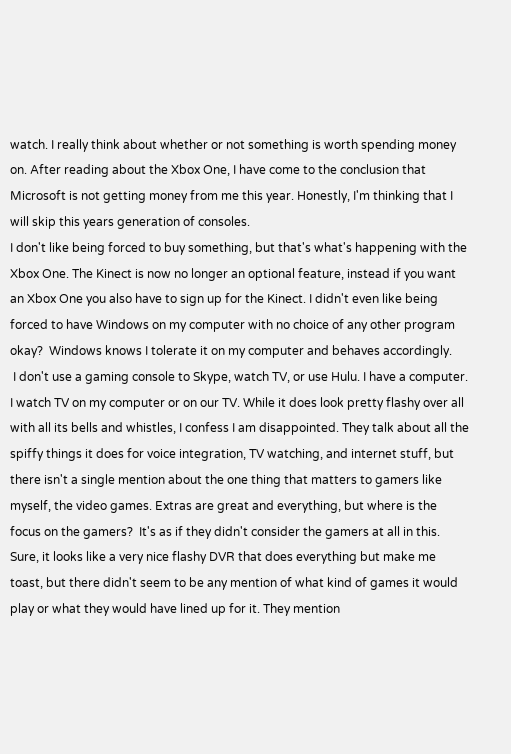watch. I really think about whether or not something is worth spending money on. After reading about the Xbox One, I have come to the conclusion that Microsoft is not getting money from me this year. Honestly, I'm thinking that I will skip this years generation of consoles.
I don't like being forced to buy something, but that's what's happening with the Xbox One. The Kinect is now no longer an optional feature, instead if you want an Xbox One you also have to sign up for the Kinect. I didn't even like being forced to have Windows on my computer with no choice of any other program okay?  Windows knows I tolerate it on my computer and behaves accordingly.
 I don't use a gaming console to Skype, watch TV, or use Hulu. I have a computer. I watch TV on my computer or on our TV. While it does look pretty flashy over all with all its bells and whistles, I confess I am disappointed. They talk about all the spiffy things it does for voice integration, TV watching, and internet stuff, but there isn't a single mention about the one thing that matters to gamers like myself, the video games. Extras are great and everything, but where is the focus on the gamers?  It's as if they didn't consider the gamers at all in this. Sure, it looks like a very nice flashy DVR that does everything but make me toast, but there didn't seem to be any mention of what kind of games it would play or what they would have lined up for it. They mention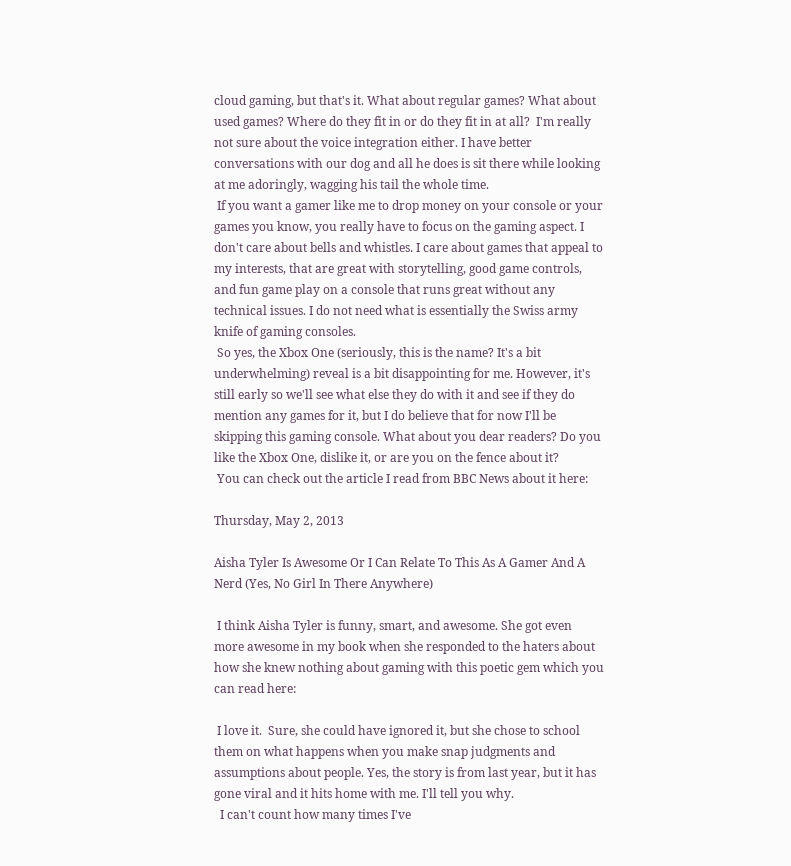cloud gaming, but that's it. What about regular games? What about used games? Where do they fit in or do they fit in at all?  I'm really not sure about the voice integration either. I have better conversations with our dog and all he does is sit there while looking at me adoringly, wagging his tail the whole time.
 If you want a gamer like me to drop money on your console or your games you know, you really have to focus on the gaming aspect. I don't care about bells and whistles. I care about games that appeal to my interests, that are great with storytelling, good game controls, and fun game play on a console that runs great without any technical issues. I do not need what is essentially the Swiss army knife of gaming consoles.
 So yes, the Xbox One (seriously, this is the name? It's a bit underwhelming) reveal is a bit disappointing for me. However, it's still early so we'll see what else they do with it and see if they do mention any games for it, but I do believe that for now I'll be skipping this gaming console. What about you dear readers? Do you like the Xbox One, dislike it, or are you on the fence about it?
 You can check out the article I read from BBC News about it here:

Thursday, May 2, 2013

Aisha Tyler Is Awesome Or I Can Relate To This As A Gamer And A Nerd (Yes, No Girl In There Anywhere)

 I think Aisha Tyler is funny, smart, and awesome. She got even more awesome in my book when she responded to the haters about how she knew nothing about gaming with this poetic gem which you can read here:

 I love it.  Sure, she could have ignored it, but she chose to school them on what happens when you make snap judgments and assumptions about people. Yes, the story is from last year, but it has gone viral and it hits home with me. I'll tell you why.
  I can't count how many times I've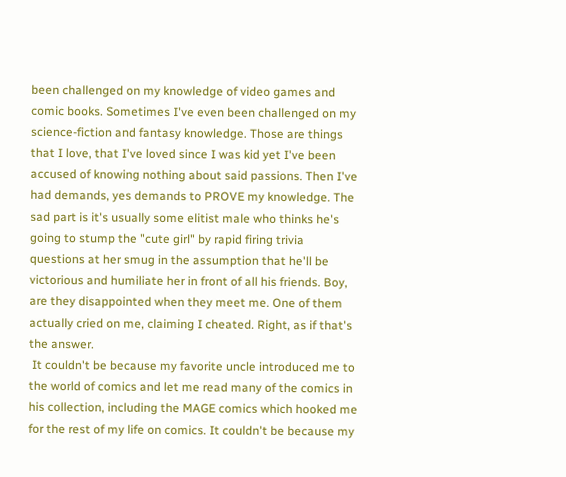been challenged on my knowledge of video games and comic books. Sometimes I've even been challenged on my science-fiction and fantasy knowledge. Those are things that I love, that I've loved since I was kid yet I've been accused of knowing nothing about said passions. Then I've had demands, yes demands to PROVE my knowledge. The sad part is it's usually some elitist male who thinks he's going to stump the "cute girl" by rapid firing trivia questions at her smug in the assumption that he'll be victorious and humiliate her in front of all his friends. Boy, are they disappointed when they meet me. One of them actually cried on me, claiming I cheated. Right, as if that's the answer.
 It couldn't be because my favorite uncle introduced me to the world of comics and let me read many of the comics in his collection, including the MAGE comics which hooked me for the rest of my life on comics. It couldn't be because my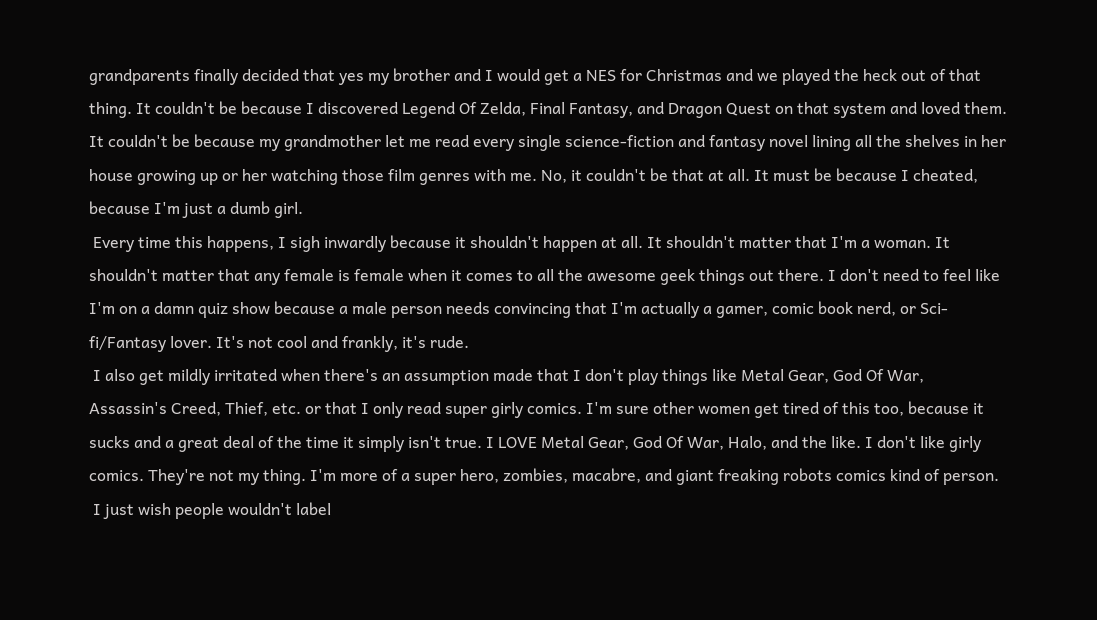grandparents finally decided that yes my brother and I would get a NES for Christmas and we played the heck out of that thing. It couldn't be because I discovered Legend Of Zelda, Final Fantasy, and Dragon Quest on that system and loved them. It couldn't be because my grandmother let me read every single science-fiction and fantasy novel lining all the shelves in her house growing up or her watching those film genres with me. No, it couldn't be that at all. It must be because I cheated, because I'm just a dumb girl.
 Every time this happens, I sigh inwardly because it shouldn't happen at all. It shouldn't matter that I'm a woman. It shouldn't matter that any female is female when it comes to all the awesome geek things out there. I don't need to feel like I'm on a damn quiz show because a male person needs convincing that I'm actually a gamer, comic book nerd, or Sci-fi/Fantasy lover. It's not cool and frankly, it's rude.
 I also get mildly irritated when there's an assumption made that I don't play things like Metal Gear, God Of War,  Assassin's Creed, Thief, etc. or that I only read super girly comics. I'm sure other women get tired of this too, because it sucks and a great deal of the time it simply isn't true. I LOVE Metal Gear, God Of War, Halo, and the like. I don't like girly comics. They're not my thing. I'm more of a super hero, zombies, macabre, and giant freaking robots comics kind of person.
 I just wish people wouldn't label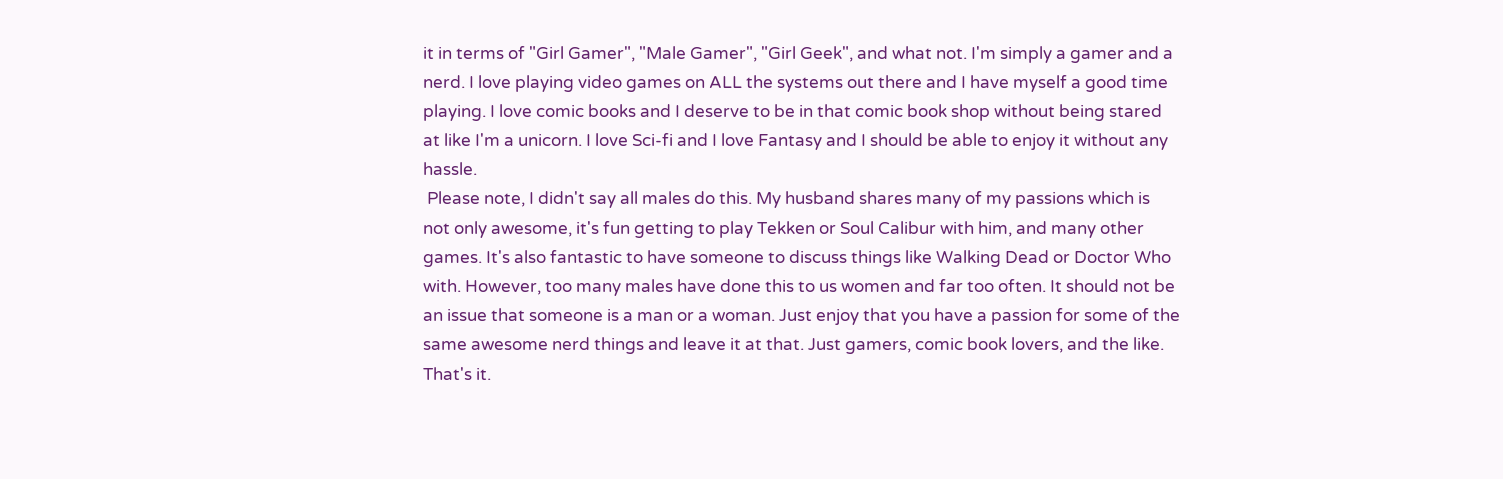it in terms of "Girl Gamer", "Male Gamer", "Girl Geek", and what not. I'm simply a gamer and a nerd. I love playing video games on ALL the systems out there and I have myself a good time playing. I love comic books and I deserve to be in that comic book shop without being stared at like I'm a unicorn. I love Sci-fi and I love Fantasy and I should be able to enjoy it without any hassle.
 Please note, I didn't say all males do this. My husband shares many of my passions which is not only awesome, it's fun getting to play Tekken or Soul Calibur with him, and many other games. It's also fantastic to have someone to discuss things like Walking Dead or Doctor Who with. However, too many males have done this to us women and far too often. It should not be an issue that someone is a man or a woman. Just enjoy that you have a passion for some of the same awesome nerd things and leave it at that. Just gamers, comic book lovers, and the like. That's it.